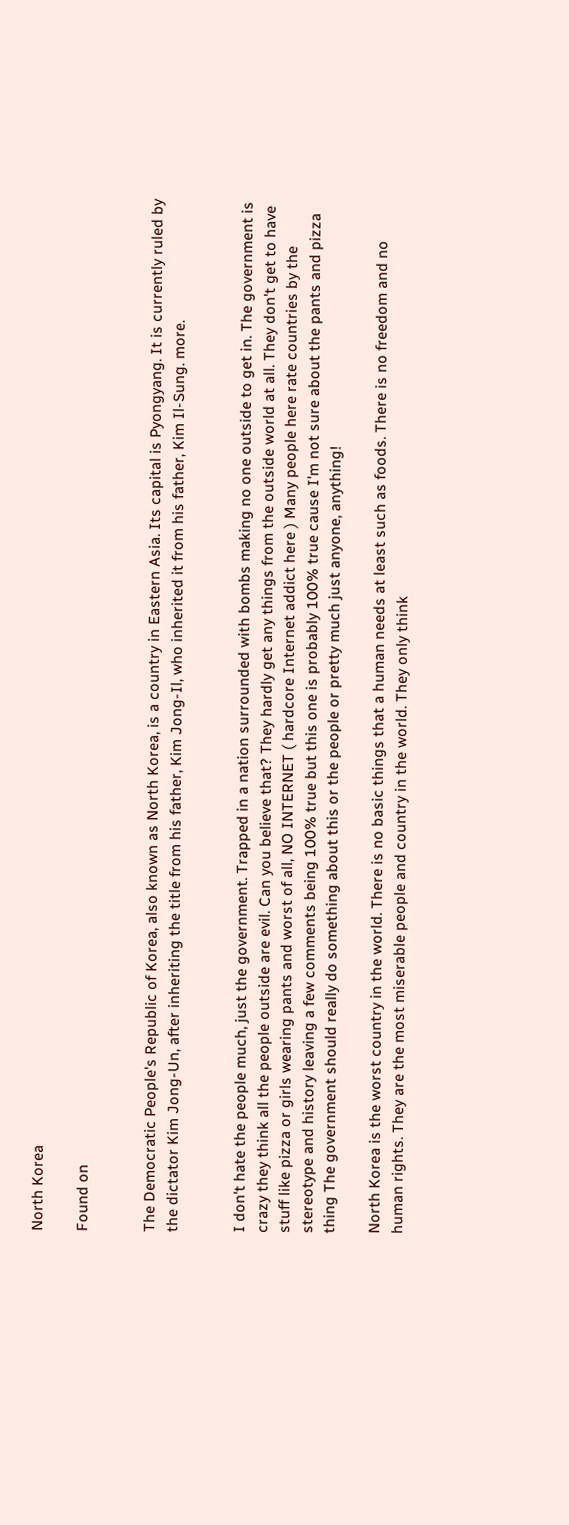North Korea

Found on


The Democratic People's Republic of Korea, also known as North Korea, is a country in Eastern Asia. Its capital is Pyongyang. It is currently ruled by the dictator Kim Jong-Un, after inheriting the title from his father, Kim Jong-Il, who inherited it from his father, Kim Il-Sung. more.


I don't hate the people much, just the government. Trapped in a nation surrounded with bombs making no one outside to get in. The government is crazy they think all the people outside are evil. Can you believe that? They hardly get any things from the outside world at all. They don't get to have stuff like pizza or girls wearing pants and worst of all, NO INTERNET ( hardcore Internet addict here ) Many people here rate countries by the stereotype and history leaving a few comments being 100% true but this one is probably 100% true cause I'm not sure about the pants and pizza thing The government should really do something about this or the people or pretty much just anyone, anything!

North Korea is the worst country in the world. There is no basic things that a human needs at least such as foods. There is no freedom and no human rights. They are the most miserable people and country in the world. They only think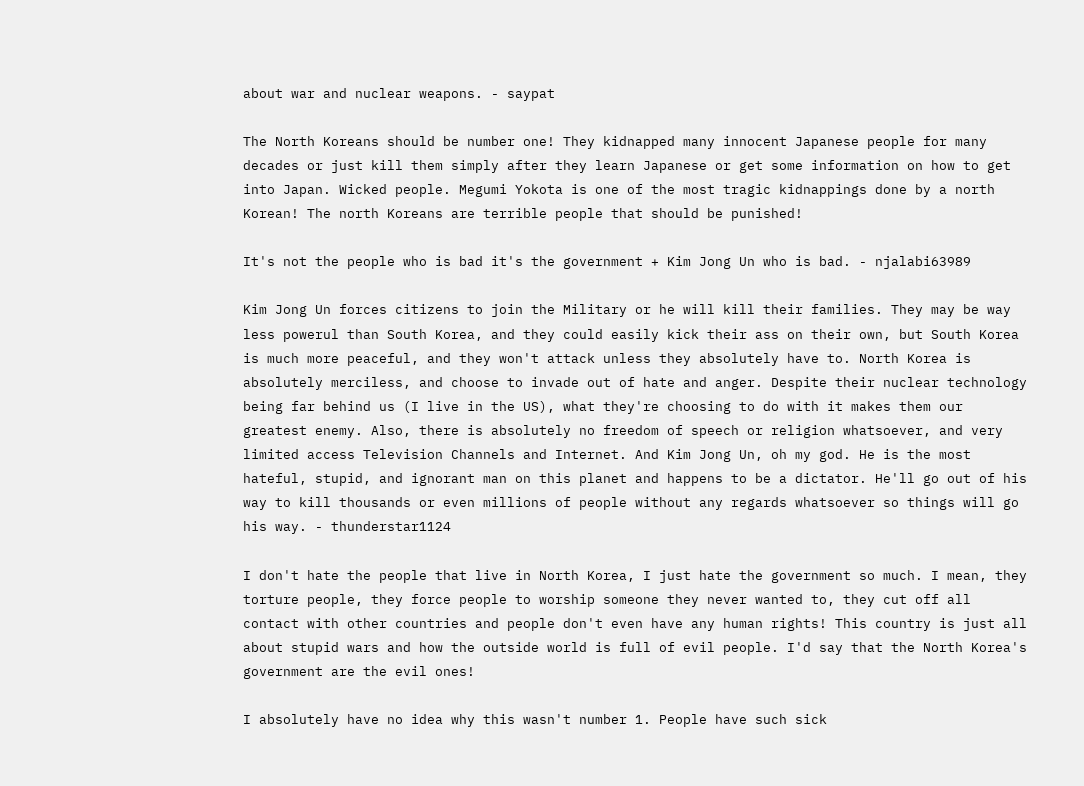about war and nuclear weapons. - saypat

The North Koreans should be number one! They kidnapped many innocent Japanese people for many decades or just kill them simply after they learn Japanese or get some information on how to get into Japan. Wicked people. Megumi Yokota is one of the most tragic kidnappings done by a north Korean! The north Koreans are terrible people that should be punished!

It's not the people who is bad it's the government + Kim Jong Un who is bad. - njalabi63989

Kim Jong Un forces citizens to join the Military or he will kill their families. They may be way less powerul than South Korea, and they could easily kick their ass on their own, but South Korea is much more peaceful, and they won't attack unless they absolutely have to. North Korea is absolutely merciless, and choose to invade out of hate and anger. Despite their nuclear technology being far behind us (I live in the US), what they're choosing to do with it makes them our greatest enemy. Also, there is absolutely no freedom of speech or religion whatsoever, and very limited access Television Channels and Internet. And Kim Jong Un, oh my god. He is the most hateful, stupid, and ignorant man on this planet and happens to be a dictator. He'll go out of his way to kill thousands or even millions of people without any regards whatsoever so things will go his way. - thunderstar1124

I don't hate the people that live in North Korea, I just hate the government so much. I mean, they torture people, they force people to worship someone they never wanted to, they cut off all contact with other countries and people don't even have any human rights! This country is just all about stupid wars and how the outside world is full of evil people. I'd say that the North Korea's government are the evil ones!

I absolutely have no idea why this wasn't number 1. People have such sick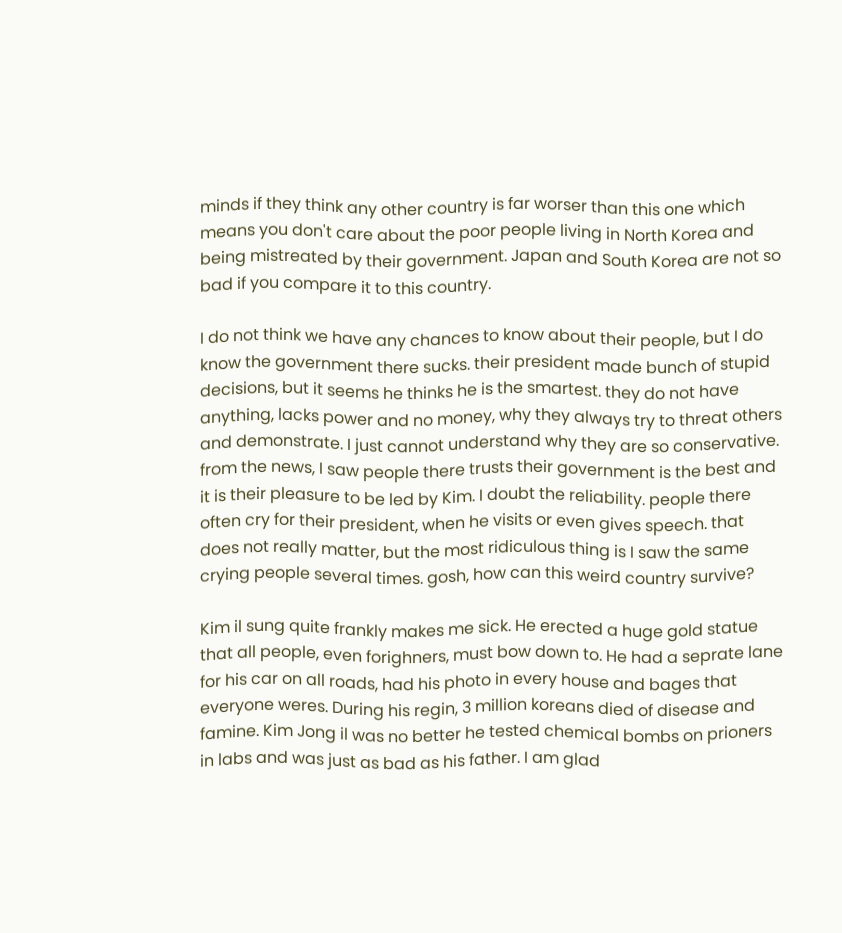minds if they think any other country is far worser than this one which means you don't care about the poor people living in North Korea and being mistreated by their government. Japan and South Korea are not so bad if you compare it to this country.

I do not think we have any chances to know about their people, but I do know the government there sucks. their president made bunch of stupid decisions, but it seems he thinks he is the smartest. they do not have anything, lacks power and no money, why they always try to threat others and demonstrate. I just cannot understand why they are so conservative. from the news, I saw people there trusts their government is the best and it is their pleasure to be led by Kim. I doubt the reliability. people there often cry for their president, when he visits or even gives speech. that does not really matter, but the most ridiculous thing is I saw the same crying people several times. gosh, how can this weird country survive?

Kim il sung quite frankly makes me sick. He erected a huge gold statue that all people, even forighners, must bow down to. He had a seprate lane for his car on all roads, had his photo in every house and bages that everyone weres. During his regin, 3 million koreans died of disease and famine. Kim Jong il was no better he tested chemical bombs on prioners in labs and was just as bad as his father. I am glad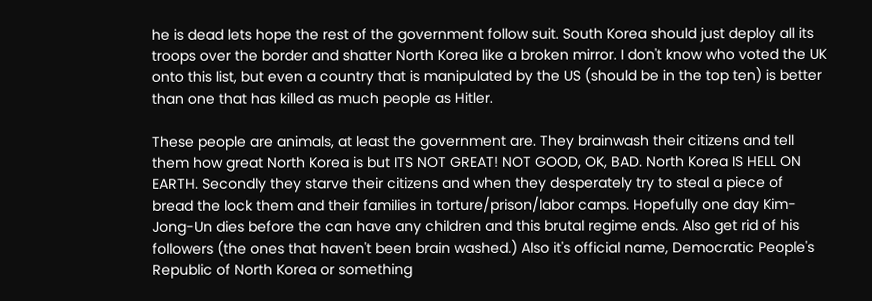he is dead lets hope the rest of the government follow suit. South Korea should just deploy all its troops over the border and shatter North Korea like a broken mirror. I don't know who voted the UK onto this list, but even a country that is manipulated by the US (should be in the top ten) is better than one that has killed as much people as Hitler.

These people are animals, at least the government are. They brainwash their citizens and tell them how great North Korea is but ITS NOT GREAT! NOT GOOD, OK, BAD. North Korea IS HELL ON EARTH. Secondly they starve their citizens and when they desperately try to steal a piece of bread the lock them and their families in torture/prison/labor camps. Hopefully one day Kim-Jong-Un dies before the can have any children and this brutal regime ends. Also get rid of his followers (the ones that haven't been brain washed.) Also it's official name, Democratic People's Republic of North Korea or something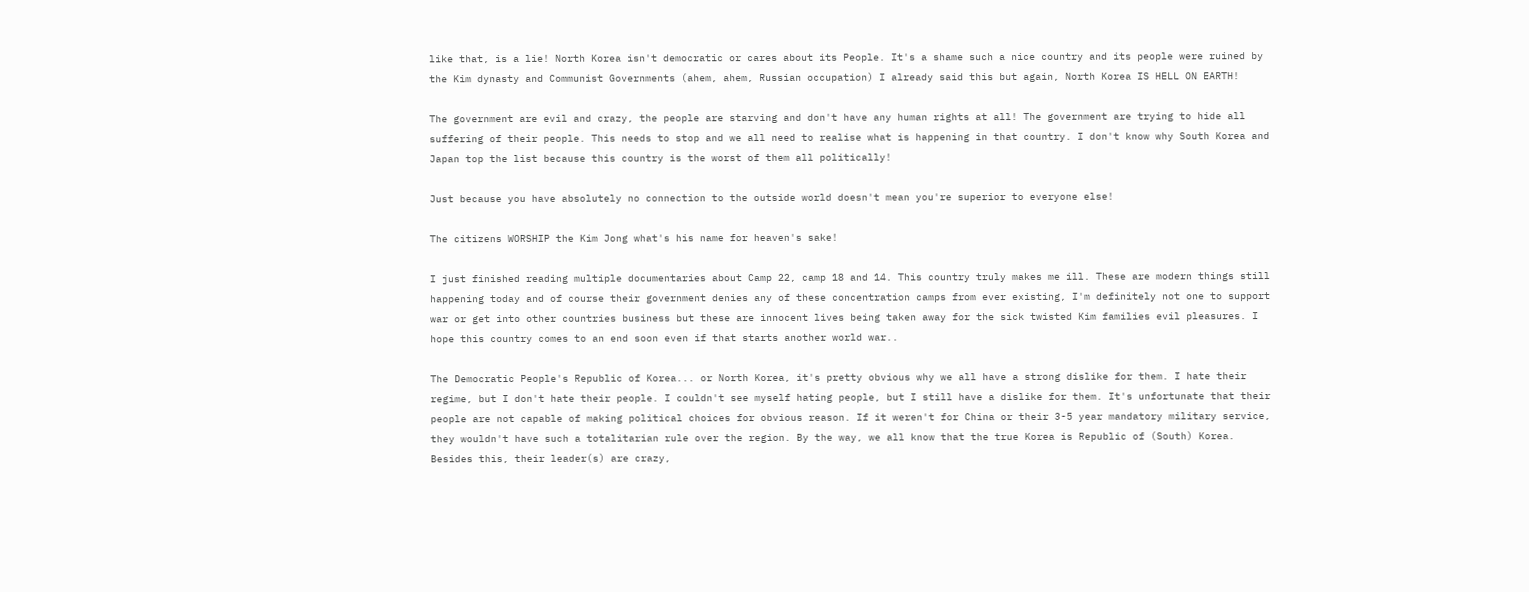like that, is a lie! North Korea isn't democratic or cares about its People. It's a shame such a nice country and its people were ruined by the Kim dynasty and Communist Governments (ahem, ahem, Russian occupation) I already said this but again, North Korea IS HELL ON EARTH!

The government are evil and crazy, the people are starving and don't have any human rights at all! The government are trying to hide all suffering of their people. This needs to stop and we all need to realise what is happening in that country. I don't know why South Korea and Japan top the list because this country is the worst of them all politically!

Just because you have absolutely no connection to the outside world doesn't mean you're superior to everyone else!

The citizens WORSHIP the Kim Jong what's his name for heaven's sake!

I just finished reading multiple documentaries about Camp 22, camp 18 and 14. This country truly makes me ill. These are modern things still happening today and of course their government denies any of these concentration camps from ever existing, I'm definitely not one to support war or get into other countries business but these are innocent lives being taken away for the sick twisted Kim families evil pleasures. I hope this country comes to an end soon even if that starts another world war..

The Democratic People's Republic of Korea... or North Korea, it's pretty obvious why we all have a strong dislike for them. I hate their regime, but I don't hate their people. I couldn't see myself hating people, but I still have a dislike for them. It's unfortunate that their people are not capable of making political choices for obvious reason. If it weren't for China or their 3-5 year mandatory military service, they wouldn't have such a totalitarian rule over the region. By the way, we all know that the true Korea is Republic of (South) Korea. Besides this, their leader(s) are crazy,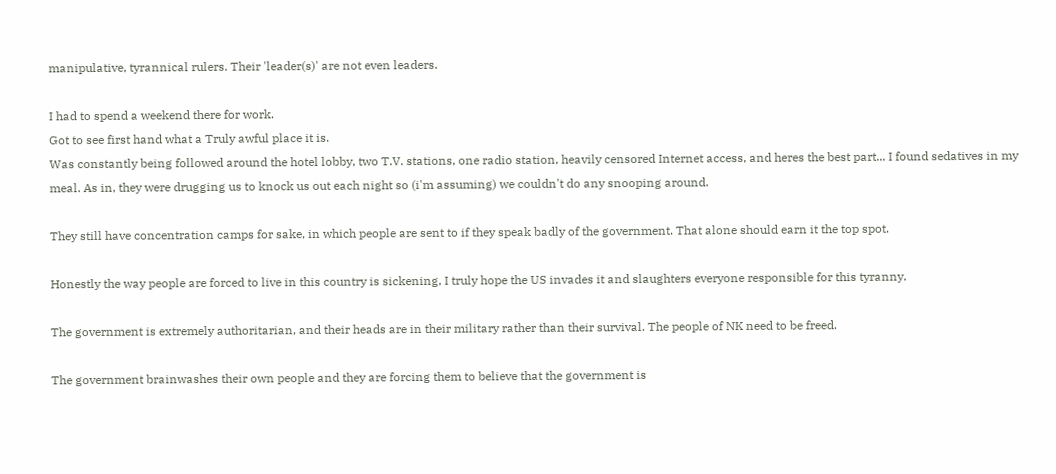manipulative, tyrannical rulers. Their 'leader(s)' are not even leaders.

I had to spend a weekend there for work.
Got to see first hand what a Truly awful place it is.
Was constantly being followed around the hotel lobby, two T.V. stations, one radio station, heavily censored Internet access, and heres the best part... I found sedatives in my meal. As in, they were drugging us to knock us out each night so (i'm assuming) we couldn't do any snooping around.

They still have concentration camps for sake, in which people are sent to if they speak badly of the government. That alone should earn it the top spot.

Honestly the way people are forced to live in this country is sickening, I truly hope the US invades it and slaughters everyone responsible for this tyranny.

The government is extremely authoritarian, and their heads are in their military rather than their survival. The people of NK need to be freed.

The government brainwashes their own people and they are forcing them to believe that the government is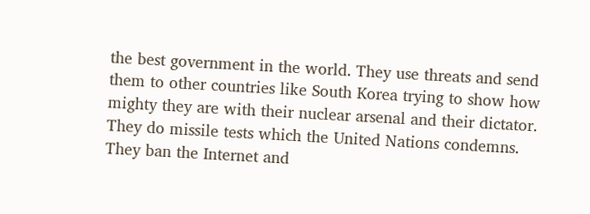the best government in the world. They use threats and send them to other countries like South Korea trying to show how mighty they are with their nuclear arsenal and their dictator. They do missile tests which the United Nations condemns. They ban the Internet and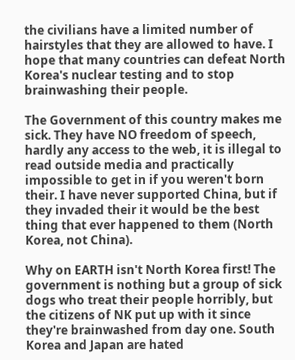the civilians have a limited number of hairstyles that they are allowed to have. I hope that many countries can defeat North Korea's nuclear testing and to stop brainwashing their people.

The Government of this country makes me sick. They have NO freedom of speech, hardly any access to the web, it is illegal to read outside media and practically impossible to get in if you weren't born their. I have never supported China, but if they invaded their it would be the best thing that ever happened to them (North Korea, not China).

Why on EARTH isn't North Korea first! The government is nothing but a group of sick dogs who treat their people horribly, but the citizens of NK put up with it since they're brainwashed from day one. South Korea and Japan are hated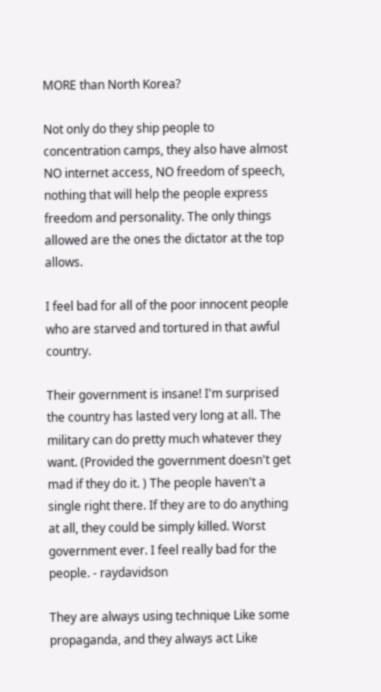MORE than North Korea?

Not only do they ship people to concentration camps, they also have almost NO internet access, NO freedom of speech, nothing that will help the people express freedom and personality. The only things allowed are the ones the dictator at the top allows.

I feel bad for all of the poor innocent people who are starved and tortured in that awful country.

Their government is insane! I'm surprised the country has lasted very long at all. The military can do pretty much whatever they want. (Provided the government doesn't get mad if they do it. ) The people haven't a single right there. If they are to do anything at all, they could be simply killed. Worst government ever. I feel really bad for the people. - raydavidson

They are always using technique Like some propaganda, and they always act Like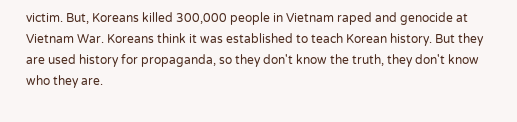victim. But, Koreans killed 300,000 people in Vietnam raped and genocide at Vietnam War. Koreans think it was established to teach Korean history. But they are used history for propaganda, so they don't know the truth, they don't know who they are.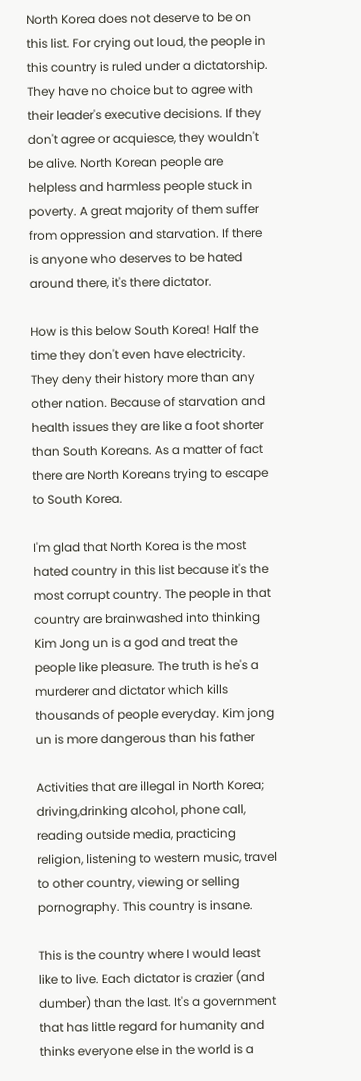North Korea does not deserve to be on this list. For crying out loud, the people in this country is ruled under a dictatorship. They have no choice but to agree with their leader's executive decisions. If they don't agree or acquiesce, they wouldn't be alive. North Korean people are helpless and harmless people stuck in poverty. A great majority of them suffer from oppression and starvation. If there is anyone who deserves to be hated around there, it's there dictator.

How is this below South Korea! Half the time they don't even have electricity. They deny their history more than any other nation. Because of starvation and health issues they are like a foot shorter than South Koreans. As a matter of fact there are North Koreans trying to escape to South Korea.

I'm glad that North Korea is the most hated country in this list because it's the most corrupt country. The people in that country are brainwashed into thinking Kim Jong un is a god and treat the people like pleasure. The truth is he's a murderer and dictator which kills thousands of people everyday. Kim jong un is more dangerous than his father

Activities that are illegal in North Korea; driving,drinking alcohol, phone call, reading outside media, practicing religion, listening to western music, travel to other country, viewing or selling pornography. This country is insane.

This is the country where I would least like to live. Each dictator is crazier (and dumber) than the last. It's a government that has little regard for humanity and thinks everyone else in the world is a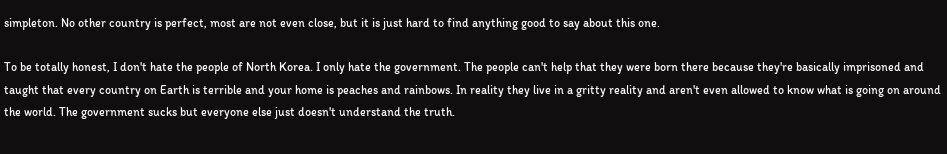simpleton. No other country is perfect, most are not even close, but it is just hard to find anything good to say about this one.

To be totally honest, I don't hate the people of North Korea. I only hate the government. The people can't help that they were born there because they're basically imprisoned and taught that every country on Earth is terrible and your home is peaches and rainbows. In reality they live in a gritty reality and aren't even allowed to know what is going on around the world. The government sucks but everyone else just doesn't understand the truth.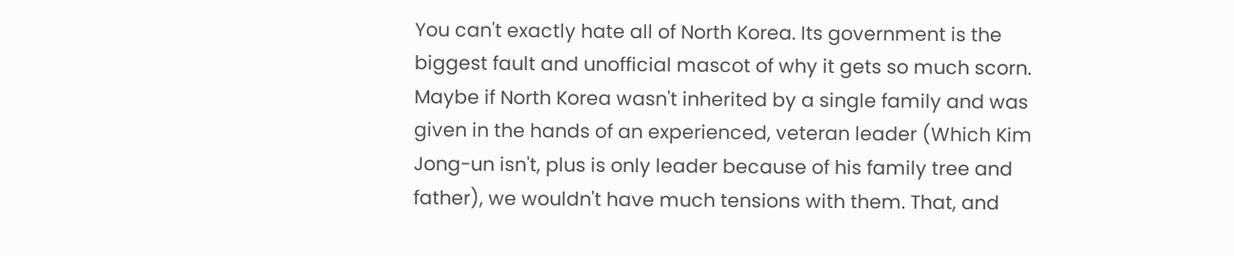You can't exactly hate all of North Korea. Its government is the biggest fault and unofficial mascot of why it gets so much scorn. Maybe if North Korea wasn't inherited by a single family and was given in the hands of an experienced, veteran leader (Which Kim Jong-un isn't, plus is only leader because of his family tree and father), we wouldn't have much tensions with them. That, and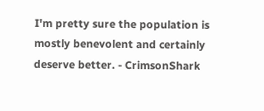I'm pretty sure the population is mostly benevolent and certainly deserve better. - CrimsonShark